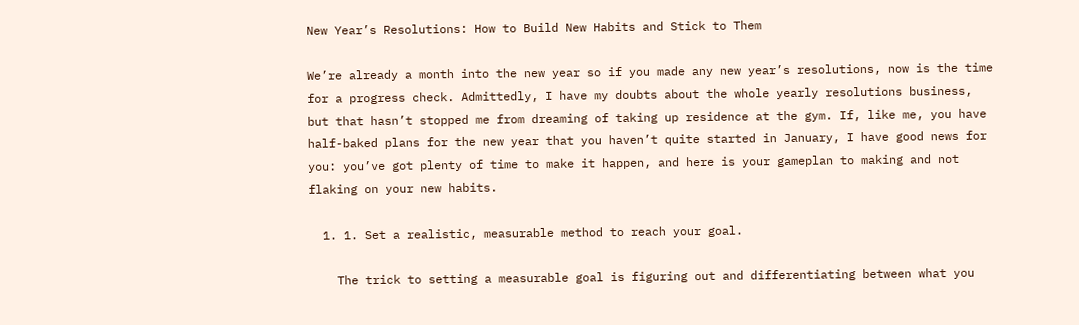New Year’s Resolutions: How to Build New Habits and Stick to Them

We’re already a month into the new year so if you made any new year’s resolutions, now is the time for a progress check. Admittedly, I have my doubts about the whole yearly resolutions business, but that hasn’t stopped me from dreaming of taking up residence at the gym. If, like me, you have half-baked plans for the new year that you haven’t quite started in January, I have good news for you: you’ve got plenty of time to make it happen, and here is your gameplan to making and not flaking on your new habits.

  1. 1. Set a realistic, measurable method to reach your goal.

    The trick to setting a measurable goal is figuring out and differentiating between what you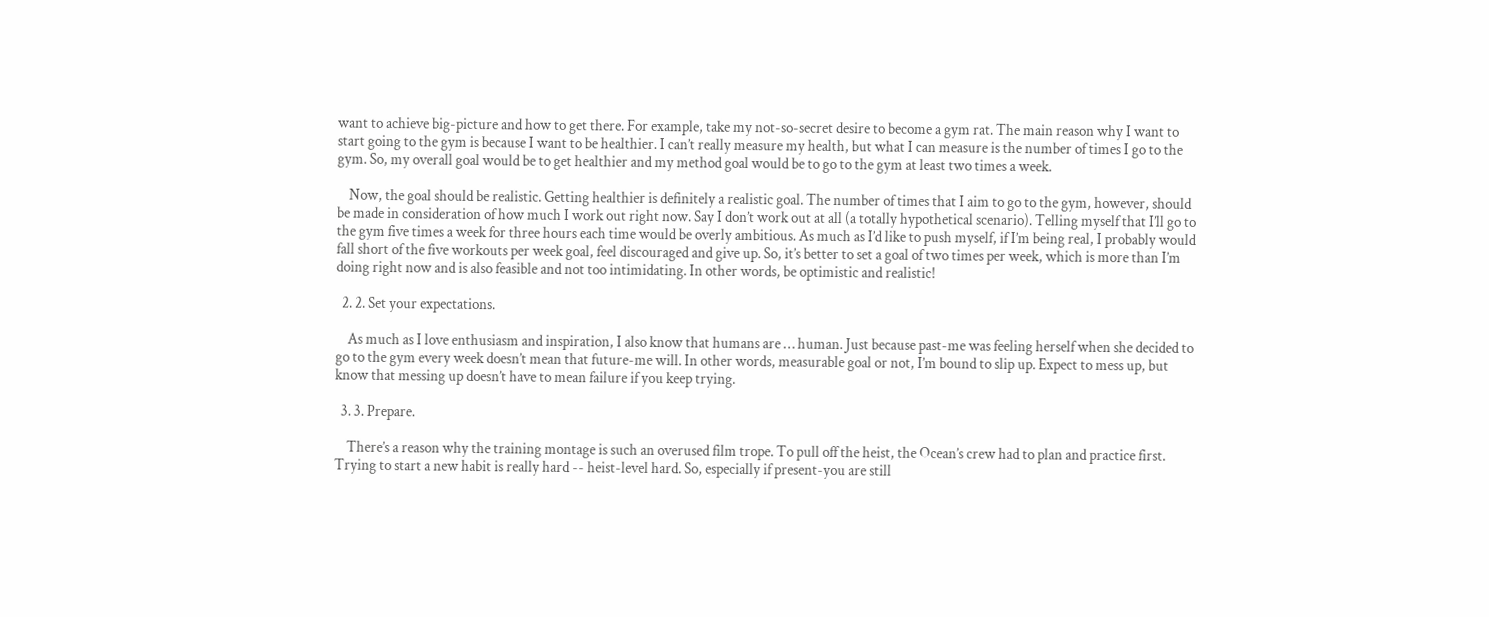want to achieve big-picture and how to get there. For example, take my not-so-secret desire to become a gym rat. The main reason why I want to start going to the gym is because I want to be healthier. I can’t really measure my health, but what I can measure is the number of times I go to the gym. So, my overall goal would be to get healthier and my method goal would be to go to the gym at least two times a week.

    Now, the goal should be realistic. Getting healthier is definitely a realistic goal. The number of times that I aim to go to the gym, however, should be made in consideration of how much I work out right now. Say I don’t work out at all (a totally hypothetical scenario). Telling myself that I’ll go to the gym five times a week for three hours each time would be overly ambitious. As much as I’d like to push myself, if I’m being real, I probably would fall short of the five workouts per week goal, feel discouraged and give up. So, it’s better to set a goal of two times per week, which is more than I’m doing right now and is also feasible and not too intimidating. In other words, be optimistic and realistic!

  2. 2. Set your expectations.

    As much as I love enthusiasm and inspiration, I also know that humans are … human. Just because past-me was feeling herself when she decided to go to the gym every week doesn’t mean that future-me will. In other words, measurable goal or not, I’m bound to slip up. Expect to mess up, but know that messing up doesn’t have to mean failure if you keep trying.

  3. 3. Prepare.

    There’s a reason why the training montage is such an overused film trope. To pull off the heist, the Ocean’s crew had to plan and practice first. Trying to start a new habit is really hard -- heist-level hard. So, especially if present-you are still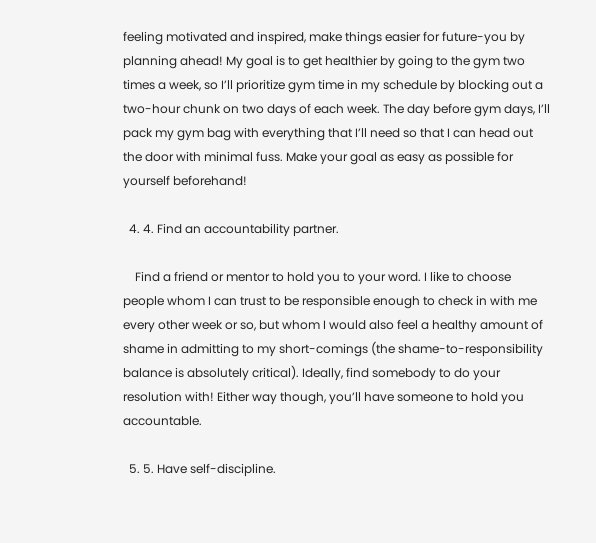feeling motivated and inspired, make things easier for future-you by planning ahead! My goal is to get healthier by going to the gym two times a week, so I’ll prioritize gym time in my schedule by blocking out a two-hour chunk on two days of each week. The day before gym days, I’ll pack my gym bag with everything that I’ll need so that I can head out the door with minimal fuss. Make your goal as easy as possible for yourself beforehand!

  4. 4. Find an accountability partner.

    Find a friend or mentor to hold you to your word. I like to choose people whom I can trust to be responsible enough to check in with me every other week or so, but whom I would also feel a healthy amount of shame in admitting to my short-comings (the shame-to-responsibility balance is absolutely critical). Ideally, find somebody to do your resolution with! Either way though, you’ll have someone to hold you accountable.

  5. 5. Have self-discipline.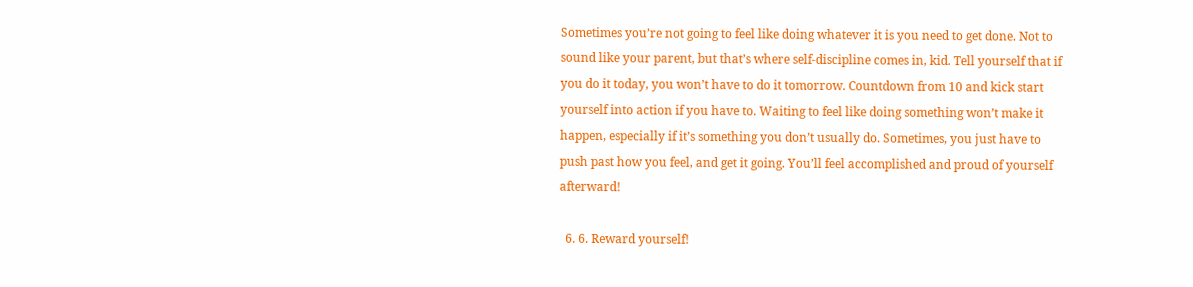Sometimes you’re not going to feel like doing whatever it is you need to get done. Not to sound like your parent, but that’s where self-discipline comes in, kid. Tell yourself that if you do it today, you won’t have to do it tomorrow. Countdown from 10 and kick start yourself into action if you have to. Waiting to feel like doing something won’t make it happen, especially if it’s something you don’t usually do. Sometimes, you just have to push past how you feel, and get it going. You’ll feel accomplished and proud of yourself afterward!

  6. 6. Reward yourself!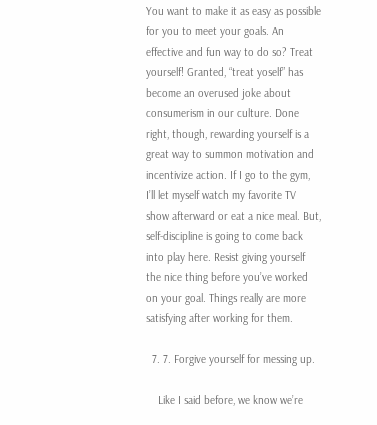You want to make it as easy as possible for you to meet your goals. An effective and fun way to do so? Treat yourself! Granted, “treat yoself” has become an overused joke about consumerism in our culture. Done right, though, rewarding yourself is a great way to summon motivation and incentivize action. If I go to the gym, I’ll let myself watch my favorite TV show afterward or eat a nice meal. But, self-discipline is going to come back into play here. Resist giving yourself the nice thing before you’ve worked on your goal. Things really are more satisfying after working for them.

  7. 7. Forgive yourself for messing up.

    Like I said before, we know we’re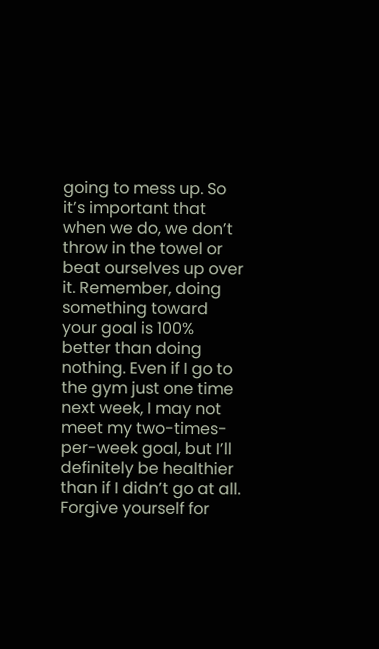going to mess up. So it’s important that when we do, we don’t throw in the towel or beat ourselves up over it. Remember, doing something toward your goal is 100% better than doing nothing. Even if I go to the gym just one time next week, I may not meet my two-times-per-week goal, but I’ll definitely be healthier than if I didn’t go at all. Forgive yourself for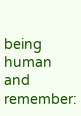being human and remember: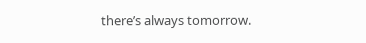there’s always tomorrow.